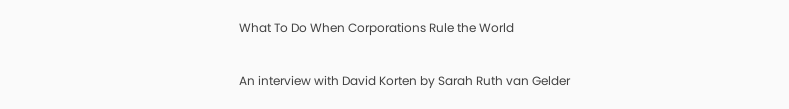What To Do When Corporations Rule the World

An interview with David Korten by Sarah Ruth van Gelder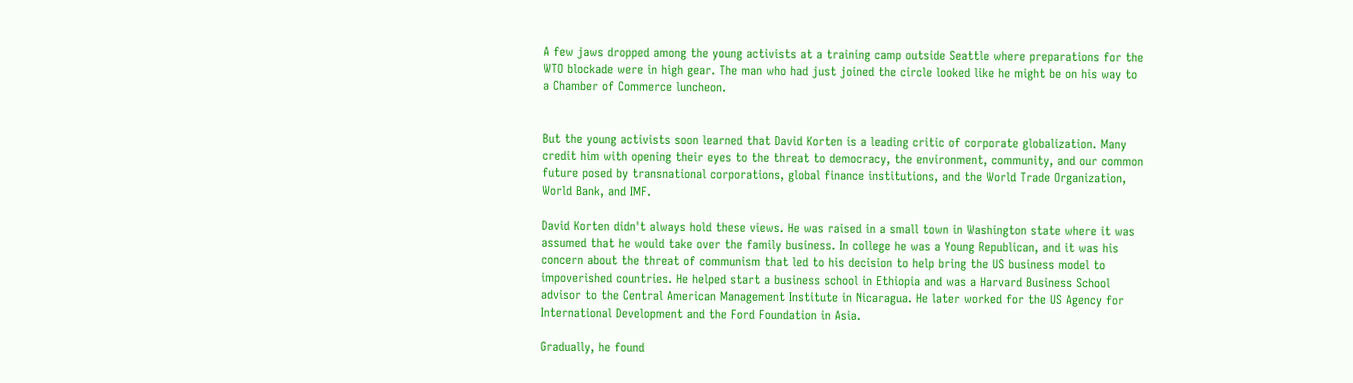A few jaws dropped among the young activists at a training camp outside Seattle where preparations for the WTO blockade were in high gear. The man who had just joined the circle looked like he might be on his way to a Chamber of Commerce luncheon.


But the young activists soon learned that David Korten is a leading critic of corporate globalization. Many credit him with opening their eyes to the threat to democracy, the environment, community, and our common future posed by transnational corporations, global finance institutions, and the World Trade Organization, World Bank, and IMF.

David Korten didn't always hold these views. He was raised in a small town in Washington state where it was assumed that he would take over the family business. In college he was a Young Republican, and it was his concern about the threat of communism that led to his decision to help bring the US business model to impoverished countries. He helped start a business school in Ethiopia and was a Harvard Business School advisor to the Central American Management Institute in Nicaragua. He later worked for the US Agency for International Development and the Ford Foundation in Asia.

Gradually, he found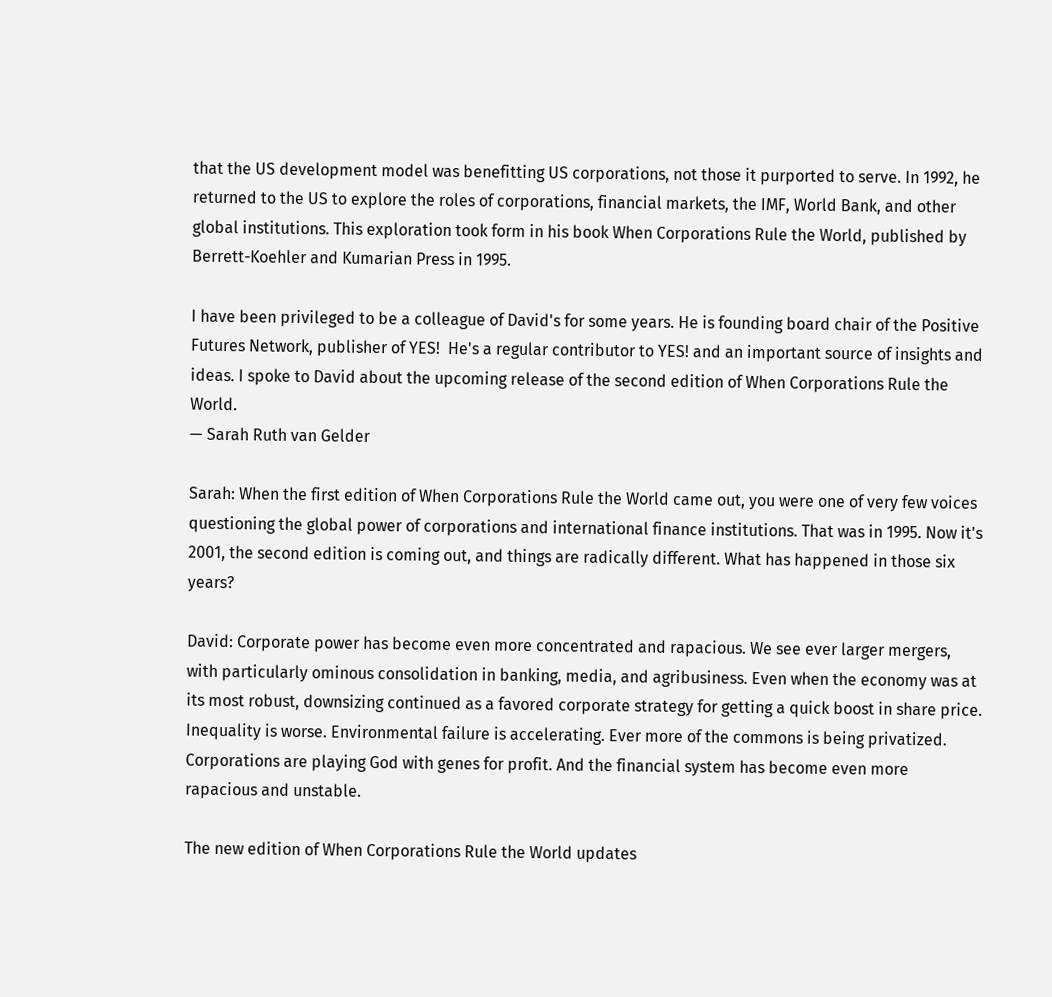that the US development model was benefitting US corporations, not those it purported to serve. In 1992, he returned to the US to explore the roles of corporations, financial markets, the IMF, World Bank, and other global institutions. This exploration took form in his book When Corporations Rule the World, published by Berrett-Koehler and Kumarian Press in 1995.

I have been privileged to be a colleague of David's for some years. He is founding board chair of the Positive Futures Network, publisher of YES!  He's a regular contributor to YES! and an important source of insights and ideas. I spoke to David about the upcoming release of the second edition of When Corporations Rule the World.
— Sarah Ruth van Gelder

Sarah: When the first edition of When Corporations Rule the World came out, you were one of very few voices questioning the global power of corporations and international finance institutions. That was in 1995. Now it's 2001, the second edition is coming out, and things are radically different. What has happened in those six years?

David: Corporate power has become even more concentrated and rapacious. We see ever larger mergers, with particularly ominous consolidation in banking, media, and agribusiness. Even when the economy was at its most robust, downsizing continued as a favored corporate strategy for getting a quick boost in share price. Inequality is worse. Environmental failure is accelerating. Ever more of the commons is being privatized. Corporations are playing God with genes for profit. And the financial system has become even more rapacious and unstable.

The new edition of When Corporations Rule the World updates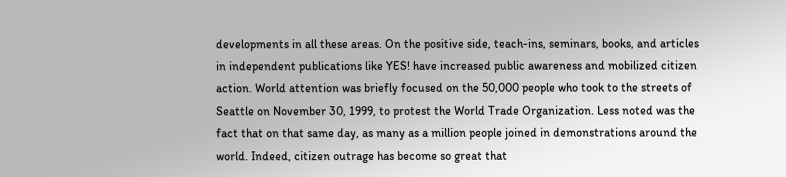developments in all these areas. On the positive side, teach-ins, seminars, books, and articles in independent publications like YES! have increased public awareness and mobilized citizen action. World attention was briefly focused on the 50,000 people who took to the streets of Seattle on November 30, 1999, to protest the World Trade Organization. Less noted was the fact that on that same day, as many as a million people joined in demonstrations around the world. Indeed, citizen outrage has become so great that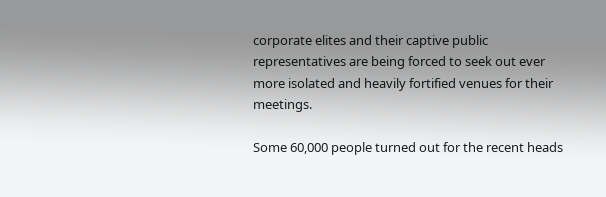corporate elites and their captive public representatives are being forced to seek out ever more isolated and heavily fortified venues for their meetings.

Some 60,000 people turned out for the recent heads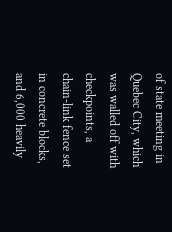of state meeting in Quebec City, which was walled off with checkpoints, a chain-link fence set in concrete blocks, and 6,000 heavily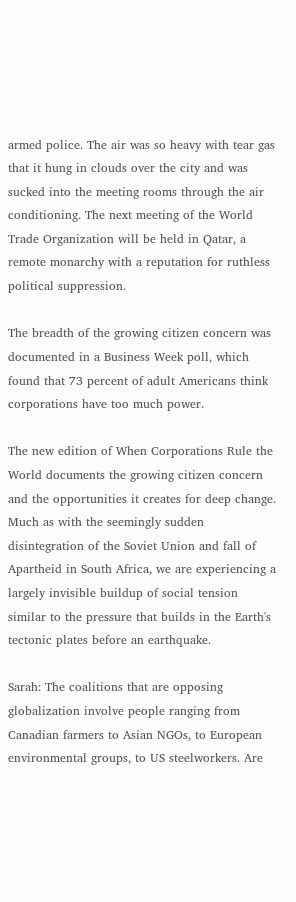armed police. The air was so heavy with tear gas that it hung in clouds over the city and was sucked into the meeting rooms through the air conditioning. The next meeting of the World Trade Organization will be held in Qatar, a remote monarchy with a reputation for ruthless political suppression.

The breadth of the growing citizen concern was documented in a Business Week poll, which found that 73 percent of adult Americans think corporations have too much power.

The new edition of When Corporations Rule the World documents the growing citizen concern and the opportunities it creates for deep change. Much as with the seemingly sudden disintegration of the Soviet Union and fall of Apartheid in South Africa, we are experiencing a largely invisible buildup of social tension similar to the pressure that builds in the Earth's tectonic plates before an earthquake.

Sarah: The coalitions that are opposing globalization involve people ranging from Canadian farmers to Asian NGOs, to European environmental groups, to US steelworkers. Are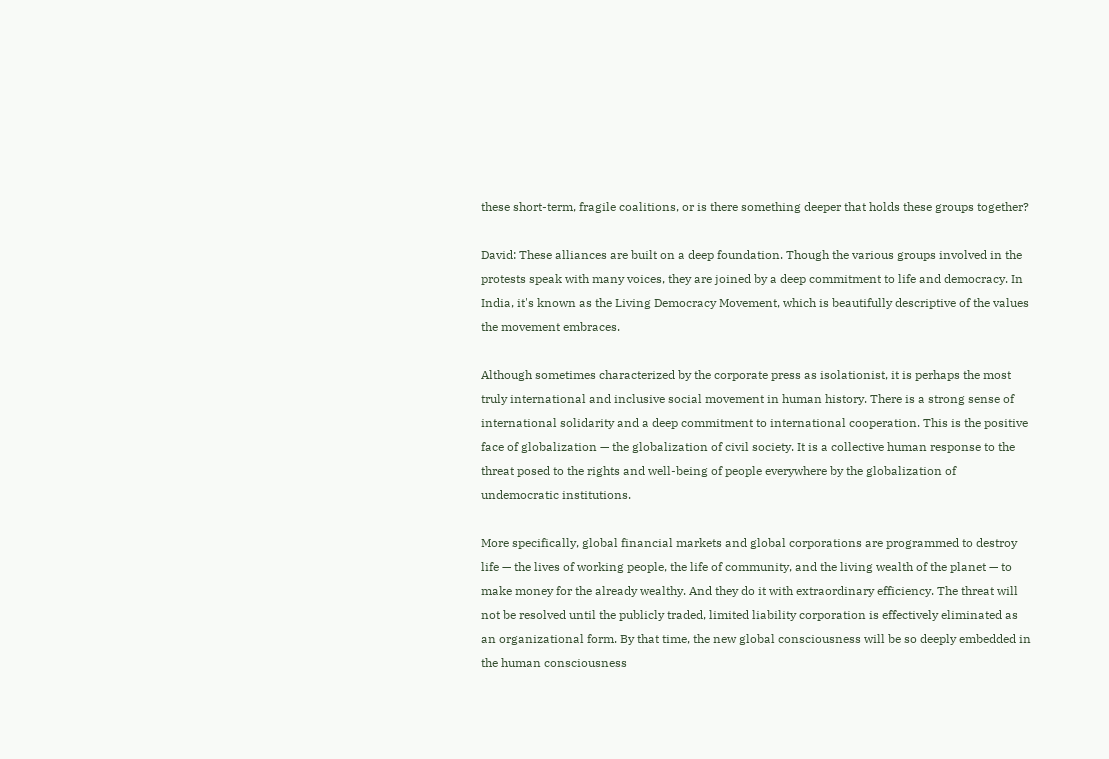these short-term, fragile coalitions, or is there something deeper that holds these groups together?

David: These alliances are built on a deep foundation. Though the various groups involved in the protests speak with many voices, they are joined by a deep commitment to life and democracy. In India, it's known as the Living Democracy Movement, which is beautifully descriptive of the values the movement embraces.

Although sometimes characterized by the corporate press as isolationist, it is perhaps the most truly international and inclusive social movement in human history. There is a strong sense of international solidarity and a deep commitment to international cooperation. This is the positive face of globalization — the globalization of civil society. It is a collective human response to the threat posed to the rights and well-being of people everywhere by the globalization of undemocratic institutions.

More specifically, global financial markets and global corporations are programmed to destroy life — the lives of working people, the life of community, and the living wealth of the planet — to make money for the already wealthy. And they do it with extraordinary efficiency. The threat will not be resolved until the publicly traded, limited liability corporation is effectively eliminated as an organizational form. By that time, the new global consciousness will be so deeply embedded in the human consciousness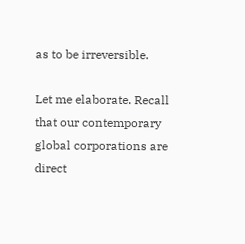as to be irreversible.

Let me elaborate. Recall that our contemporary global corporations are direct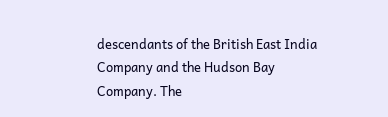descendants of the British East India Company and the Hudson Bay Company. The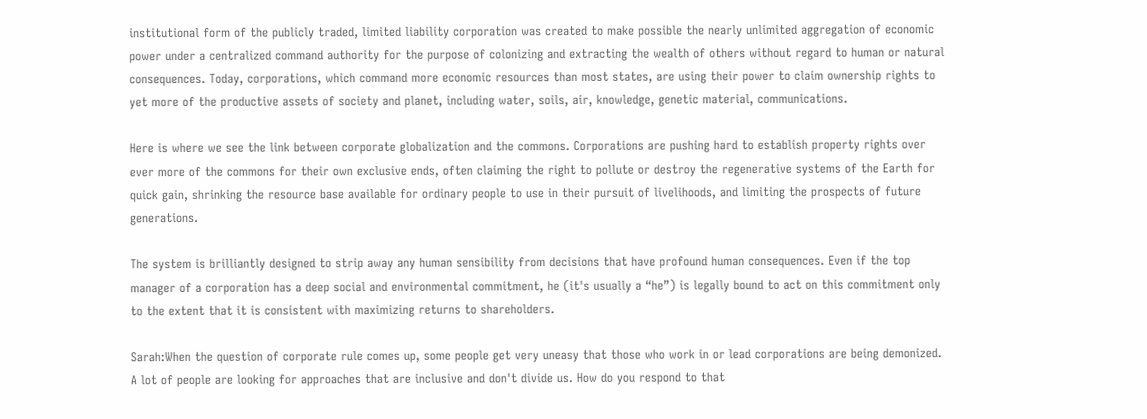institutional form of the publicly traded, limited liability corporation was created to make possible the nearly unlimited aggregation of economic power under a centralized command authority for the purpose of colonizing and extracting the wealth of others without regard to human or natural consequences. Today, corporations, which command more economic resources than most states, are using their power to claim ownership rights to yet more of the productive assets of society and planet, including water, soils, air, knowledge, genetic material, communications.

Here is where we see the link between corporate globalization and the commons. Corporations are pushing hard to establish property rights over ever more of the commons for their own exclusive ends, often claiming the right to pollute or destroy the regenerative systems of the Earth for quick gain, shrinking the resource base available for ordinary people to use in their pursuit of livelihoods, and limiting the prospects of future generations.

The system is brilliantly designed to strip away any human sensibility from decisions that have profound human consequences. Even if the top manager of a corporation has a deep social and environmental commitment, he (it's usually a “he”) is legally bound to act on this commitment only to the extent that it is consistent with maximizing returns to shareholders.

Sarah:When the question of corporate rule comes up, some people get very uneasy that those who work in or lead corporations are being demonized. A lot of people are looking for approaches that are inclusive and don't divide us. How do you respond to that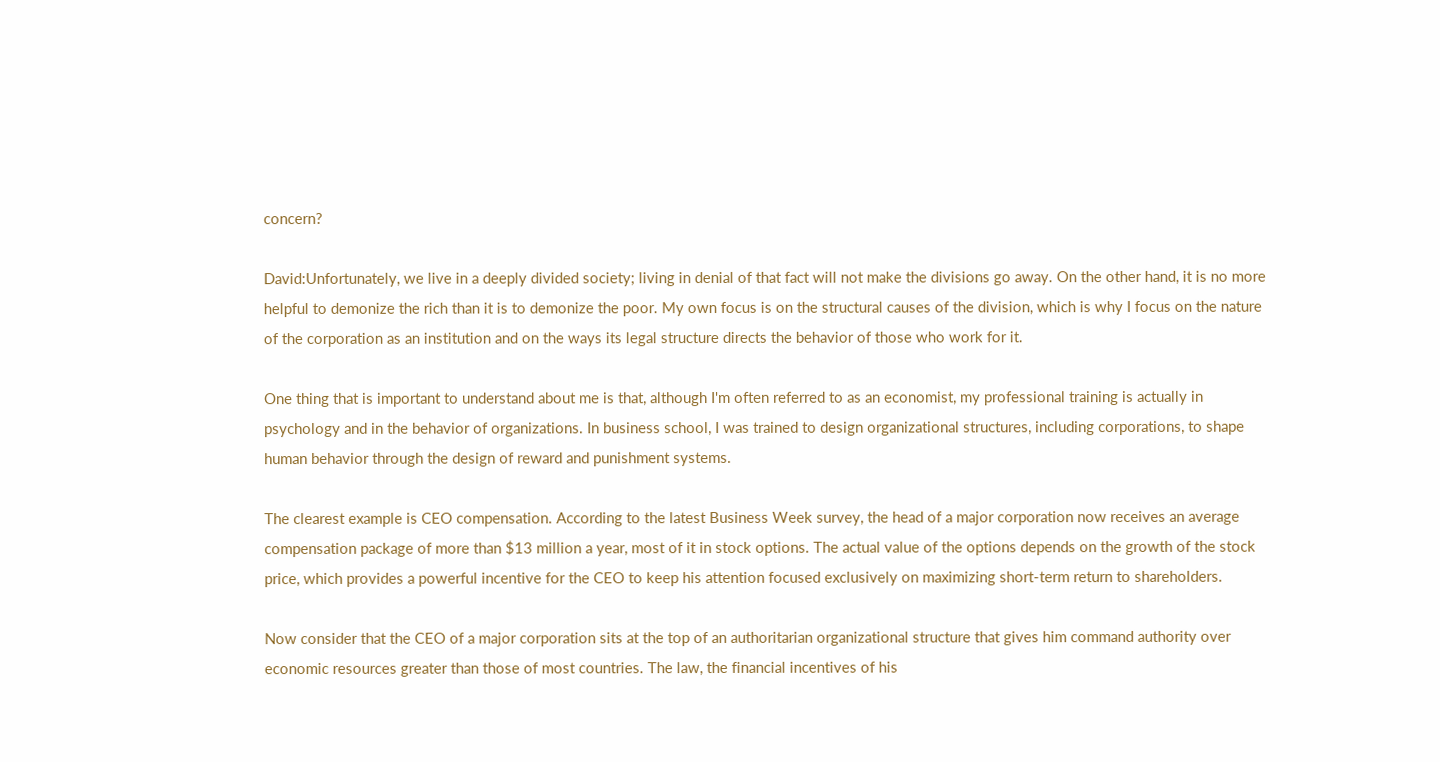concern?

David:Unfortunately, we live in a deeply divided society; living in denial of that fact will not make the divisions go away. On the other hand, it is no more helpful to demonize the rich than it is to demonize the poor. My own focus is on the structural causes of the division, which is why I focus on the nature of the corporation as an institution and on the ways its legal structure directs the behavior of those who work for it.

One thing that is important to understand about me is that, although I'm often referred to as an economist, my professional training is actually in psychology and in the behavior of organizations. In business school, I was trained to design organizational structures, including corporations, to shape human behavior through the design of reward and punishment systems.

The clearest example is CEO compensation. According to the latest Business Week survey, the head of a major corporation now receives an average compensation package of more than $13 million a year, most of it in stock options. The actual value of the options depends on the growth of the stock price, which provides a powerful incentive for the CEO to keep his attention focused exclusively on maximizing short-term return to shareholders.

Now consider that the CEO of a major corporation sits at the top of an authoritarian organizational structure that gives him command authority over economic resources greater than those of most countries. The law, the financial incentives of his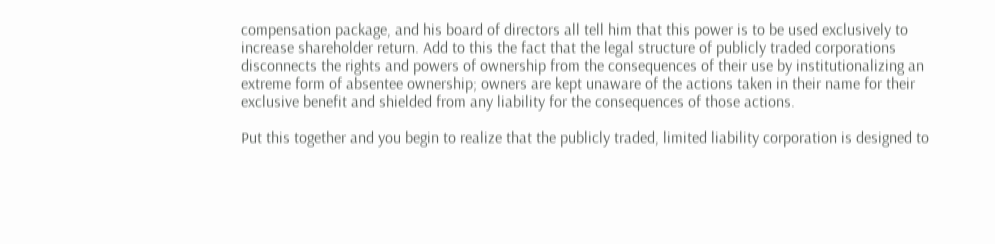compensation package, and his board of directors all tell him that this power is to be used exclusively to increase shareholder return. Add to this the fact that the legal structure of publicly traded corporations disconnects the rights and powers of ownership from the consequences of their use by institutionalizing an extreme form of absentee ownership; owners are kept unaware of the actions taken in their name for their exclusive benefit and shielded from any liability for the consequences of those actions.

Put this together and you begin to realize that the publicly traded, limited liability corporation is designed to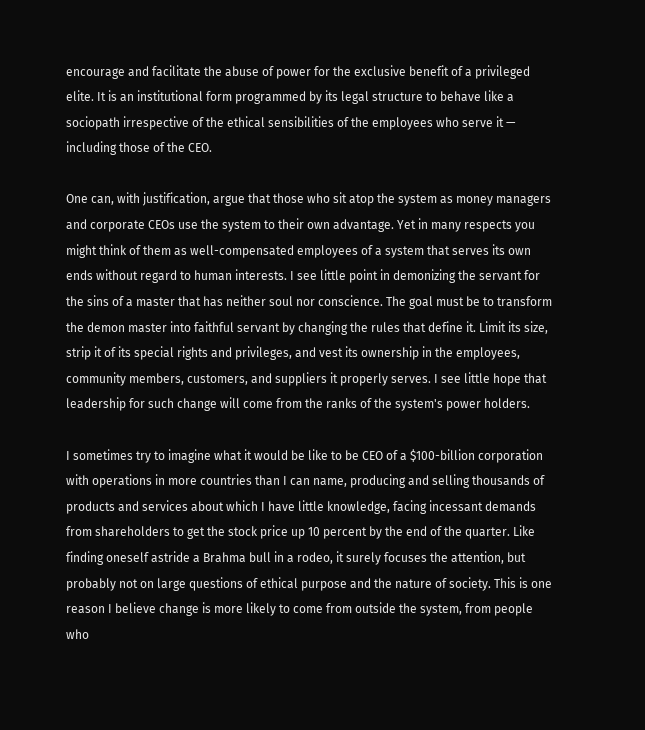encourage and facilitate the abuse of power for the exclusive benefit of a privileged elite. It is an institutional form programmed by its legal structure to behave like a sociopath irrespective of the ethical sensibilities of the employees who serve it — including those of the CEO.

One can, with justification, argue that those who sit atop the system as money managers and corporate CEOs use the system to their own advantage. Yet in many respects you might think of them as well-compensated employees of a system that serves its own ends without regard to human interests. I see little point in demonizing the servant for the sins of a master that has neither soul nor conscience. The goal must be to transform the demon master into faithful servant by changing the rules that define it. Limit its size, strip it of its special rights and privileges, and vest its ownership in the employees, community members, customers, and suppliers it properly serves. I see little hope that leadership for such change will come from the ranks of the system's power holders.

I sometimes try to imagine what it would be like to be CEO of a $100-billion corporation with operations in more countries than I can name, producing and selling thousands of products and services about which I have little knowledge, facing incessant demands from shareholders to get the stock price up 10 percent by the end of the quarter. Like finding oneself astride a Brahma bull in a rodeo, it surely focuses the attention, but probably not on large questions of ethical purpose and the nature of society. This is one reason I believe change is more likely to come from outside the system, from people who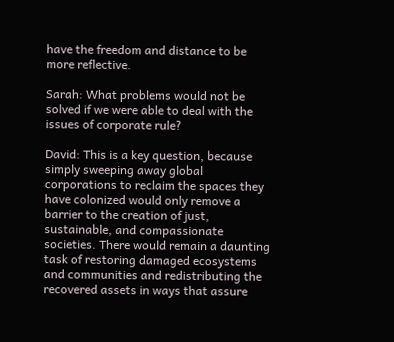have the freedom and distance to be more reflective.

Sarah: What problems would not be solved if we were able to deal with the issues of corporate rule?

David: This is a key question, because simply sweeping away global corporations to reclaim the spaces they have colonized would only remove a barrier to the creation of just, sustainable, and compassionate societies. There would remain a daunting task of restoring damaged ecosystems and communities and redistributing the recovered assets in ways that assure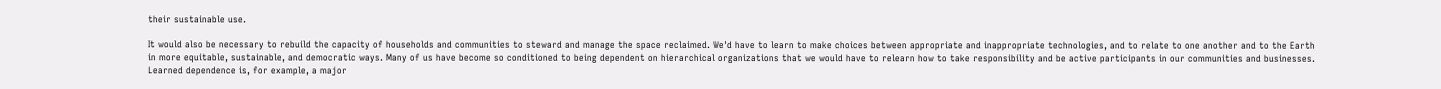their sustainable use.

It would also be necessary to rebuild the capacity of households and communities to steward and manage the space reclaimed. We'd have to learn to make choices between appropriate and inappropriate technologies, and to relate to one another and to the Earth in more equitable, sustainable, and democratic ways. Many of us have become so conditioned to being dependent on hierarchical organizations that we would have to relearn how to take responsibility and be active participants in our communities and businesses. Learned dependence is, for example, a major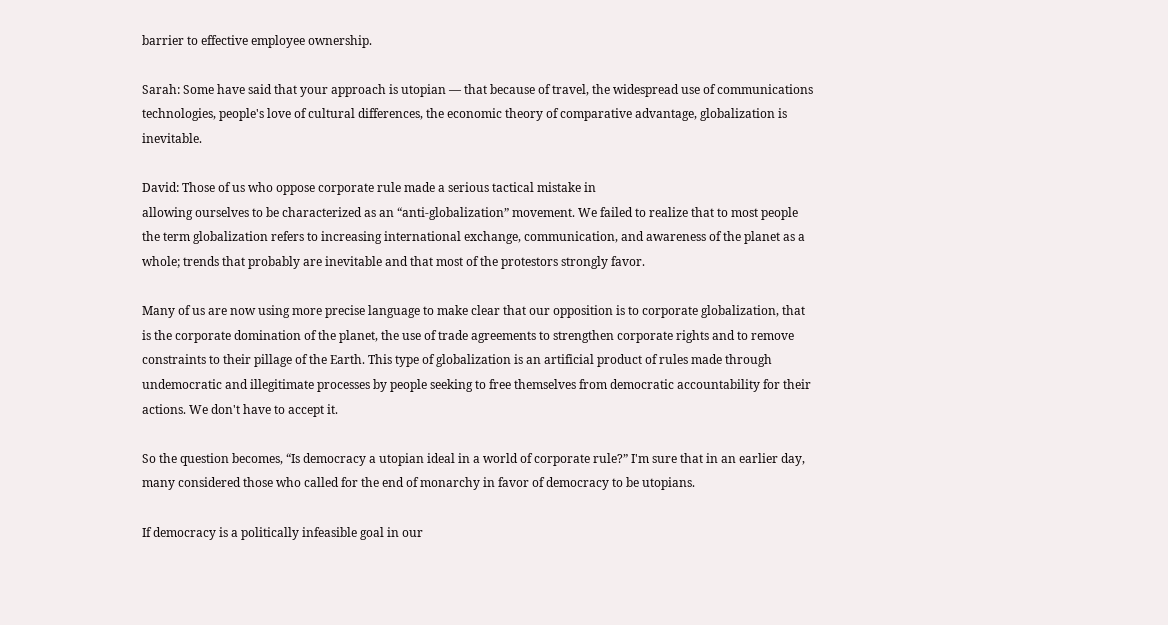barrier to effective employee ownership.

Sarah: Some have said that your approach is utopian — that because of travel, the widespread use of communications technologies, people's love of cultural differences, the economic theory of comparative advantage, globalization is inevitable.

David: Those of us who oppose corporate rule made a serious tactical mistake in
allowing ourselves to be characterized as an “anti-globalization” movement. We failed to realize that to most people the term globalization refers to increasing international exchange, communication, and awareness of the planet as a whole; trends that probably are inevitable and that most of the protestors strongly favor.

Many of us are now using more precise language to make clear that our opposition is to corporate globalization, that is the corporate domination of the planet, the use of trade agreements to strengthen corporate rights and to remove constraints to their pillage of the Earth. This type of globalization is an artificial product of rules made through undemocratic and illegitimate processes by people seeking to free themselves from democratic accountability for their actions. We don't have to accept it.

So the question becomes, “Is democracy a utopian ideal in a world of corporate rule?” I'm sure that in an earlier day, many considered those who called for the end of monarchy in favor of democracy to be utopians.

If democracy is a politically infeasible goal in our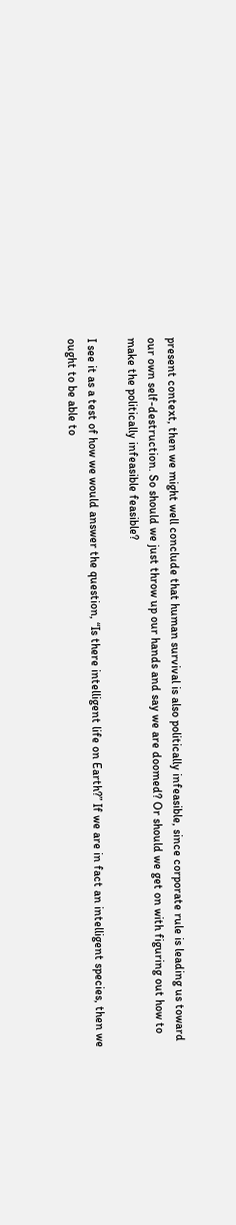present context, then we might well conclude that human survival is also politically infeasible, since corporate rule is leading us toward our own self-destruction. So should we just throw up our hands and say we are doomed? Or should we get on with figuring out how to make the politically infeasible feasible?

I see it as a test of how we would answer the question, “Is there intelligent life on Earth?” If we are in fact an intelligent species, then we ought to be able to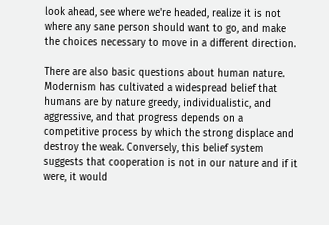look ahead, see where we're headed, realize it is not where any sane person should want to go, and make the choices necessary to move in a different direction.

There are also basic questions about human nature. Modernism has cultivated a widespread belief that humans are by nature greedy, individualistic, and aggressive, and that progress depends on a competitive process by which the strong displace and destroy the weak. Conversely, this belief system suggests that cooperation is not in our nature and if it were, it would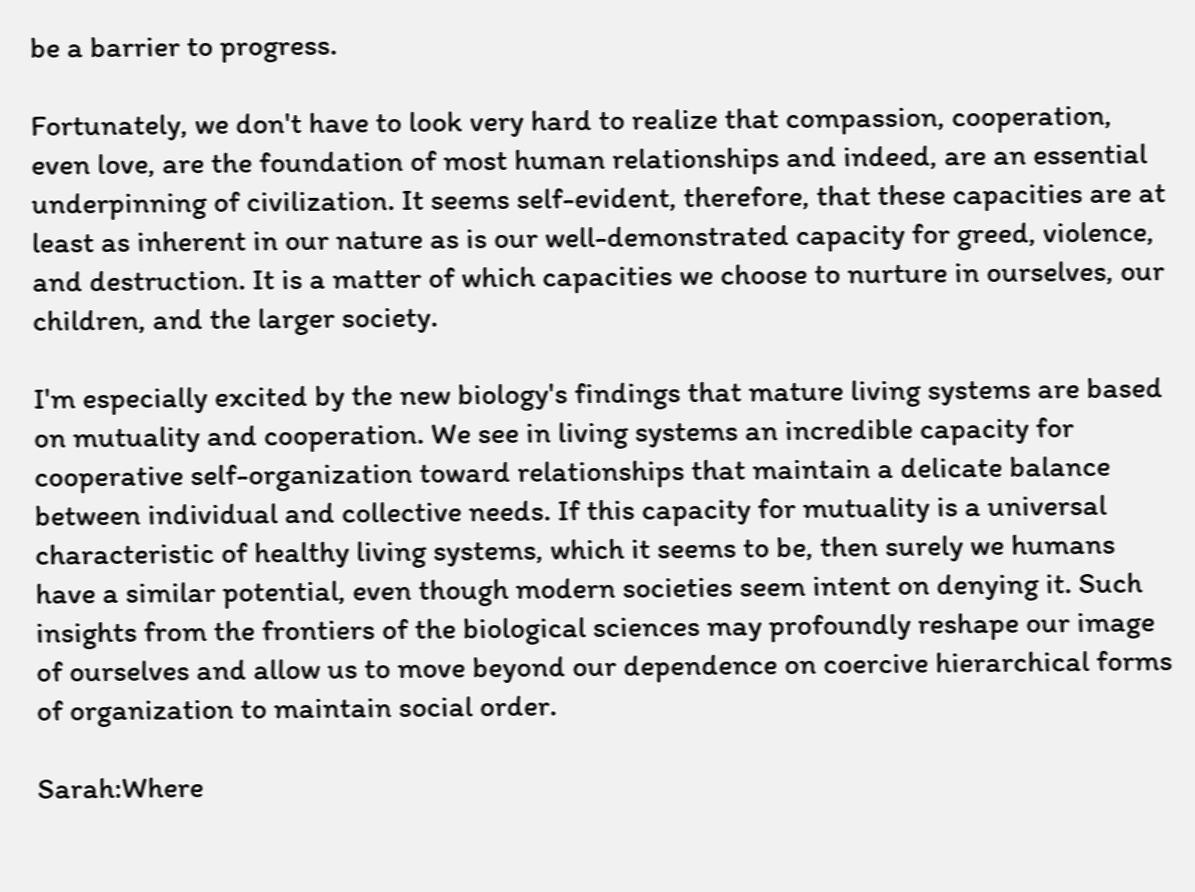be a barrier to progress.

Fortunately, we don't have to look very hard to realize that compassion, cooperation, even love, are the foundation of most human relationships and indeed, are an essential underpinning of civilization. It seems self-evident, therefore, that these capacities are at least as inherent in our nature as is our well-demonstrated capacity for greed, violence, and destruction. It is a matter of which capacities we choose to nurture in ourselves, our children, and the larger society.

I'm especially excited by the new biology's findings that mature living systems are based on mutuality and cooperation. We see in living systems an incredible capacity for cooperative self-organization toward relationships that maintain a delicate balance between individual and collective needs. If this capacity for mutuality is a universal characteristic of healthy living systems, which it seems to be, then surely we humans have a similar potential, even though modern societies seem intent on denying it. Such insights from the frontiers of the biological sciences may profoundly reshape our image of ourselves and allow us to move beyond our dependence on coercive hierarchical forms of organization to maintain social order.

Sarah:Where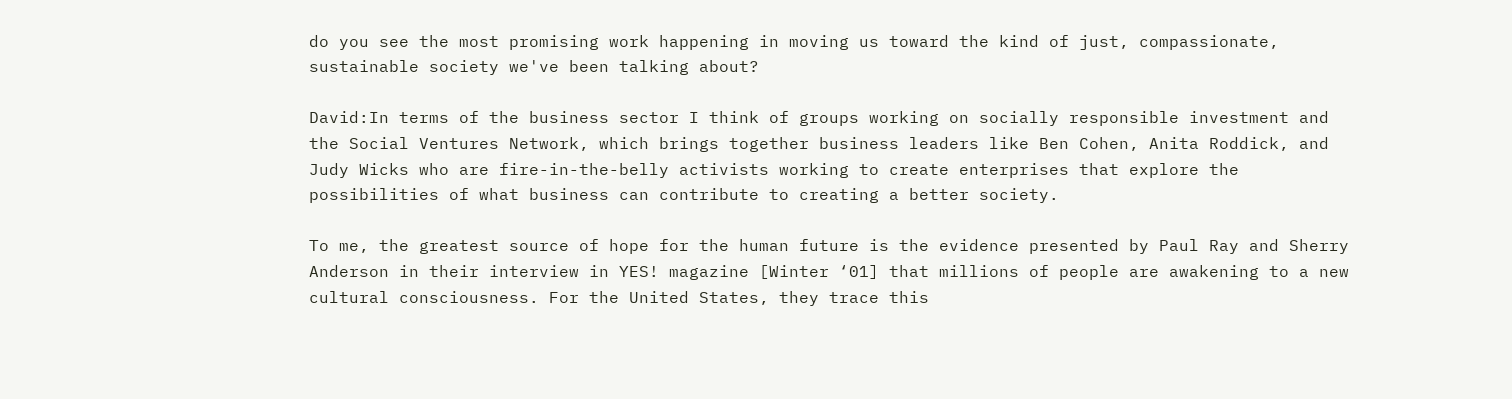do you see the most promising work happening in moving us toward the kind of just, compassionate, sustainable society we've been talking about?

David:In terms of the business sector I think of groups working on socially responsible investment and the Social Ventures Network, which brings together business leaders like Ben Cohen, Anita Roddick, and Judy Wicks who are fire-in-the-belly activists working to create enterprises that explore the possibilities of what business can contribute to creating a better society.

To me, the greatest source of hope for the human future is the evidence presented by Paul Ray and Sherry Anderson in their interview in YES! magazine [Winter ‘01] that millions of people are awakening to a new cultural consciousness. For the United States, they trace this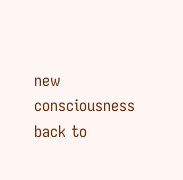new consciousness back to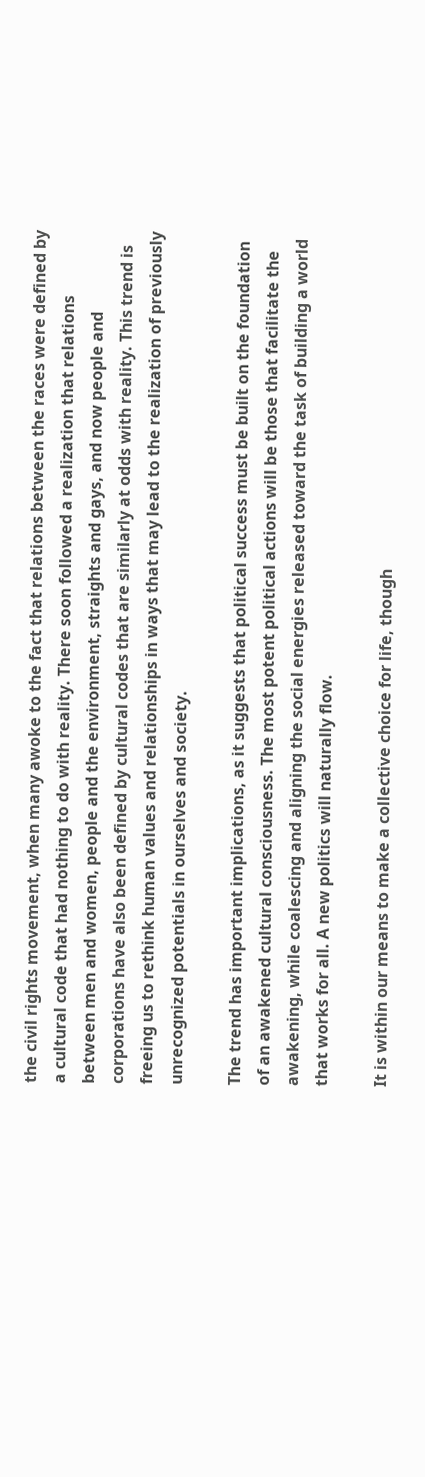the civil rights movement, when many awoke to the fact that relations between the races were defined by a cultural code that had nothing to do with reality. There soon followed a realization that relations between men and women, people and the environment, straights and gays, and now people and corporations have also been defined by cultural codes that are similarly at odds with reality. This trend is freeing us to rethink human values and relationships in ways that may lead to the realization of previously unrecognized potentials in ourselves and society.

The trend has important implications, as it suggests that political success must be built on the foundation of an awakened cultural consciousness. The most potent political actions will be those that facilitate the awakening, while coalescing and aligning the social energies released toward the task of building a world that works for all. A new politics will naturally flow.

It is within our means to make a collective choice for life, though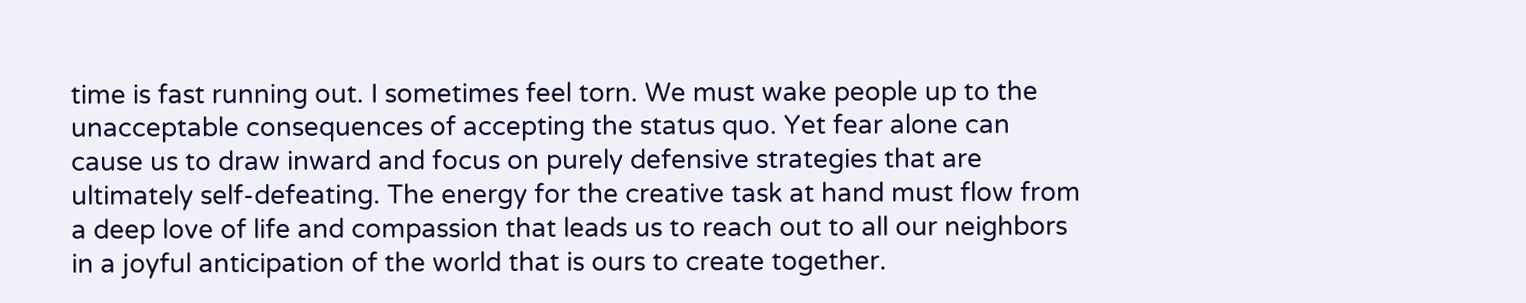time is fast running out. I sometimes feel torn. We must wake people up to the unacceptable consequences of accepting the status quo. Yet fear alone can cause us to draw inward and focus on purely defensive strategies that are ultimately self-defeating. The energy for the creative task at hand must flow from a deep love of life and compassion that leads us to reach out to all our neighbors in a joyful anticipation of the world that is ours to create together.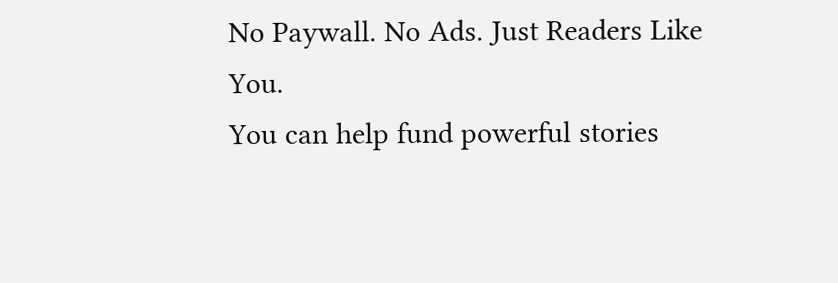No Paywall. No Ads. Just Readers Like You.
You can help fund powerful stories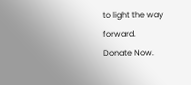to light the way forward.
Donate Now.